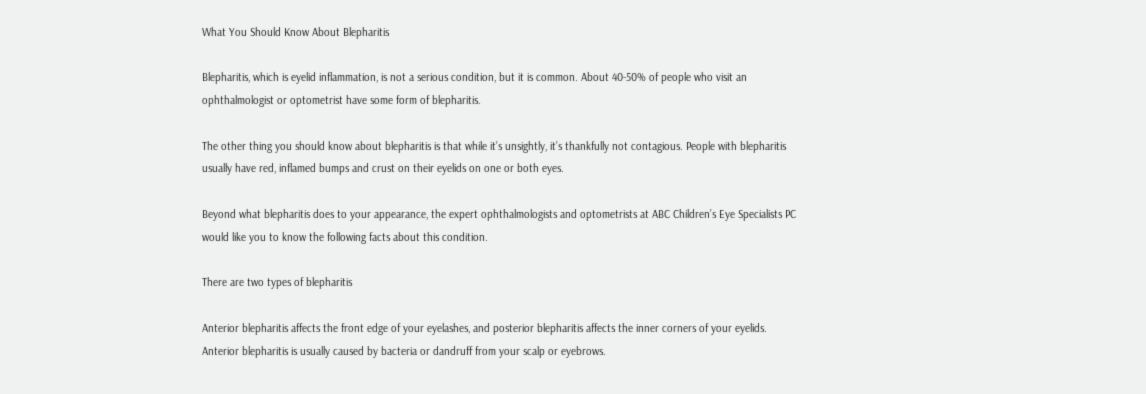What You Should Know About Blepharitis

Blepharitis, which is eyelid inflammation, is not a serious condition, but it is common. About 40-50% of people who visit an ophthalmologist or optometrist have some form of blepharitis.

The other thing you should know about blepharitis is that while it’s unsightly, it’s thankfully not contagious. People with blepharitis usually have red, inflamed bumps and crust on their eyelids on one or both eyes.

Beyond what blepharitis does to your appearance, the expert ophthalmologists and optometrists at ABC Children’s Eye Specialists PC would like you to know the following facts about this condition.

There are two types of blepharitis

Anterior blepharitis affects the front edge of your eyelashes, and posterior blepharitis affects the inner corners of your eyelids. Anterior blepharitis is usually caused by bacteria or dandruff from your scalp or eyebrows.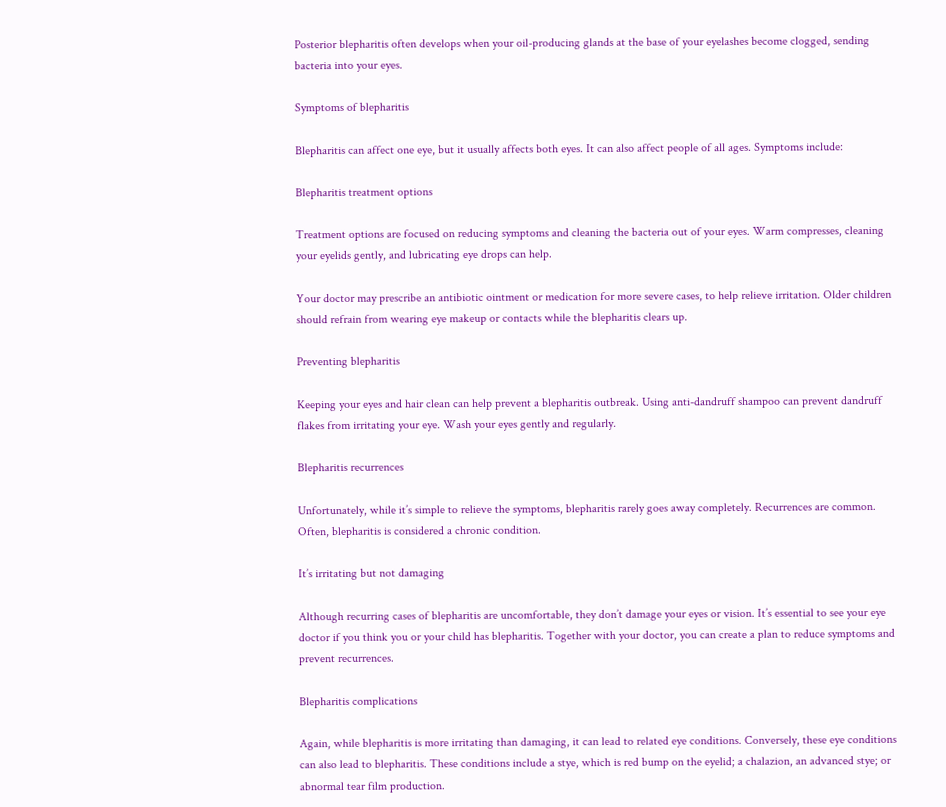Posterior blepharitis often develops when your oil-producing glands at the base of your eyelashes become clogged, sending bacteria into your eyes.

Symptoms of blepharitis

Blepharitis can affect one eye, but it usually affects both eyes. It can also affect people of all ages. Symptoms include:

Blepharitis treatment options

Treatment options are focused on reducing symptoms and cleaning the bacteria out of your eyes. Warm compresses, cleaning your eyelids gently, and lubricating eye drops can help.

Your doctor may prescribe an antibiotic ointment or medication for more severe cases, to help relieve irritation. Older children should refrain from wearing eye makeup or contacts while the blepharitis clears up.

Preventing blepharitis

Keeping your eyes and hair clean can help prevent a blepharitis outbreak. Using anti-dandruff shampoo can prevent dandruff flakes from irritating your eye. Wash your eyes gently and regularly.

Blepharitis recurrences

Unfortunately, while it’s simple to relieve the symptoms, blepharitis rarely goes away completely. Recurrences are common. Often, blepharitis is considered a chronic condition.

It’s irritating but not damaging

Although recurring cases of blepharitis are uncomfortable, they don’t damage your eyes or vision. It’s essential to see your eye doctor if you think you or your child has blepharitis. Together with your doctor, you can create a plan to reduce symptoms and prevent recurrences.

Blepharitis complications

Again, while blepharitis is more irritating than damaging, it can lead to related eye conditions. Conversely, these eye conditions can also lead to blepharitis. These conditions include a stye, which is red bump on the eyelid; a chalazion, an advanced stye; or abnormal tear film production.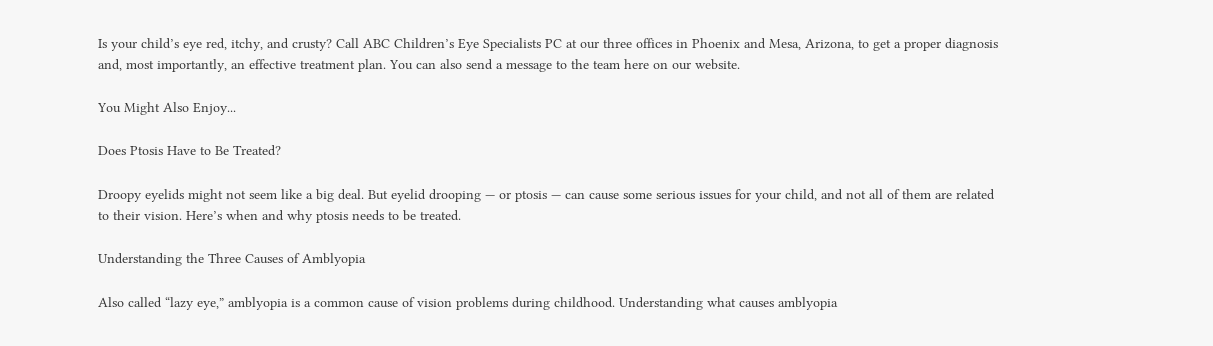Is your child’s eye red, itchy, and crusty? Call ABC Children’s Eye Specialists PC at our three offices in Phoenix and Mesa, Arizona, to get a proper diagnosis and, most importantly, an effective treatment plan. You can also send a message to the team here on our website.

You Might Also Enjoy...

Does Ptosis Have to Be Treated?

Droopy eyelids might not seem like a big deal. But eyelid drooping — or ptosis — can cause some serious issues for your child, and not all of them are related to their vision. Here’s when and why ptosis needs to be treated.

Understanding the Three Causes of Amblyopia

Also called “lazy eye,” amblyopia is a common cause of vision problems during childhood. Understanding what causes amblyopia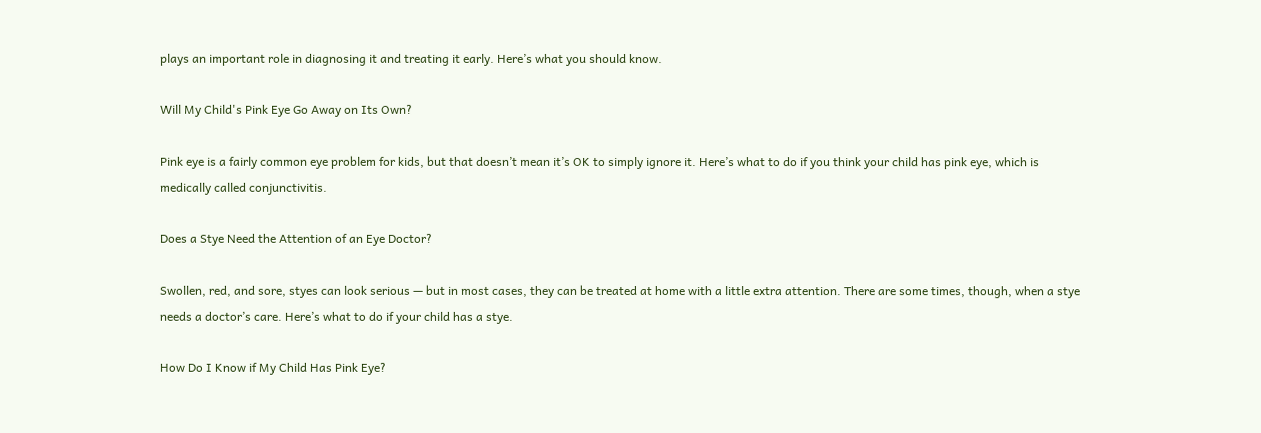plays an important role in diagnosing it and treating it early. Here’s what you should know.

Will My Child's Pink Eye Go Away on Its Own?

Pink eye is a fairly common eye problem for kids, but that doesn’t mean it’s OK to simply ignore it. Here’s what to do if you think your child has pink eye, which is medically called conjunctivitis.

Does a Stye Need the Attention of an Eye Doctor?

Swollen, red, and sore, styes can look serious — but in most cases, they can be treated at home with a little extra attention. There are some times, though, when a stye needs a doctor’s care. Here’s what to do if your child has a stye.

How Do I Know if My Child Has Pink Eye?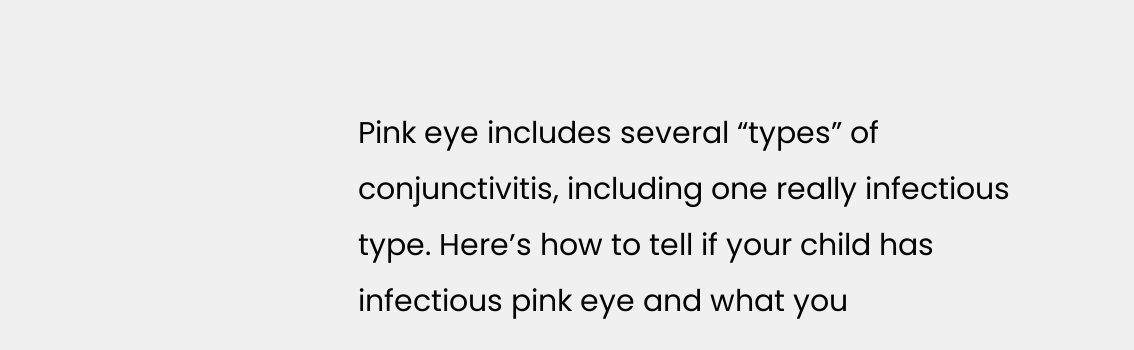Pink eye includes several “types” of conjunctivitis, including one really infectious type. Here’s how to tell if your child has infectious pink eye and what you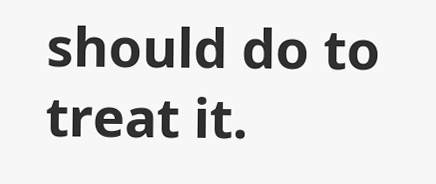should do to treat it.